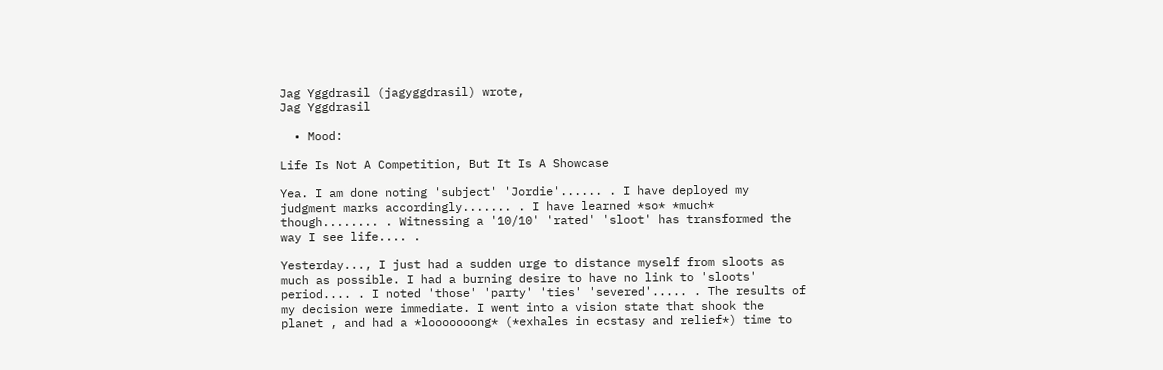Jag Yggdrasil (jagyggdrasil) wrote,
Jag Yggdrasil

  • Mood:

Life Is Not A Competition, But It Is A Showcase

Yea. I am done noting 'subject' 'Jordie'...... . I have deployed my judgment marks accordingly....... . I have learned *so* *much* though........ . Witnessing a '10/10' 'rated' 'sloot' has transformed the way I see life.... .

Yesterday..., I just had a sudden urge to distance myself from sloots as much as possible. I had a burning desire to have no link to 'sloots' period.... . I noted 'those' 'party' 'ties' 'severed'..... . The results of my decision were immediate. I went into a vision state that shook the planet , and had a *looooooong* (*exhales in ecstasy and relief*) time to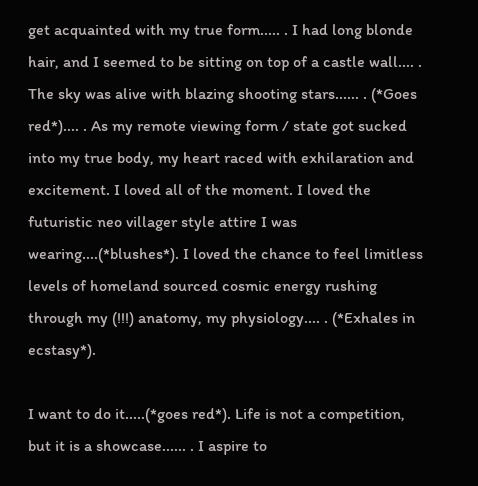get acquainted with my true form..... . I had long blonde hair, and I seemed to be sitting on top of a castle wall.... . The sky was alive with blazing shooting stars...... . (*Goes red*).... . As my remote viewing form / state got sucked into my true body, my heart raced with exhilaration and excitement. I loved all of the moment. I loved the futuristic neo villager style attire I was wearing....(*blushes*). I loved the chance to feel limitless levels of homeland sourced cosmic energy rushing through my (!!!) anatomy, my physiology.... . (*Exhales in ecstasy*).

I want to do it.....(*goes red*). Life is not a competition, but it is a showcase...... . I aspire to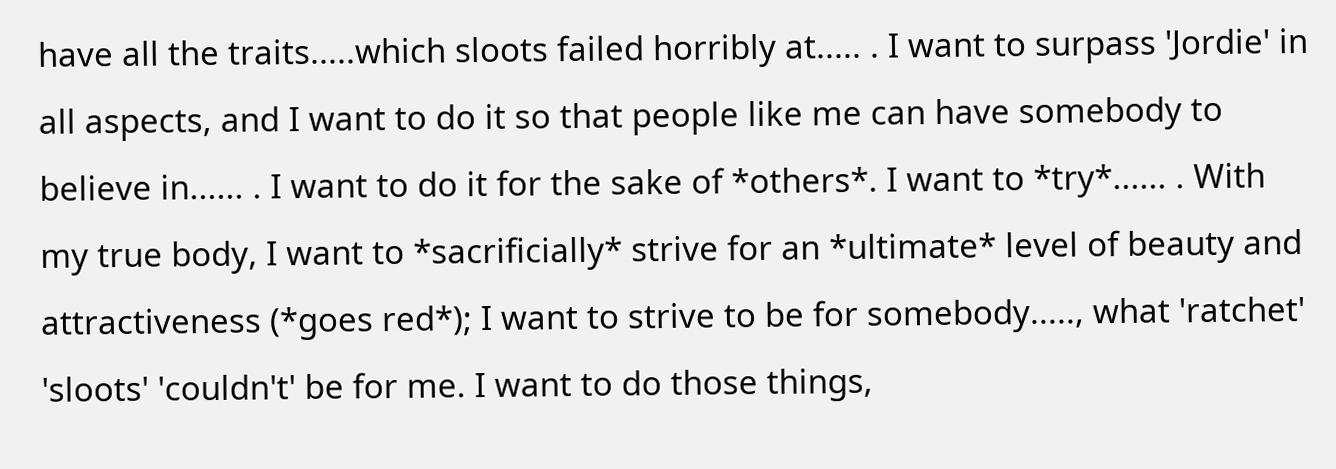have all the traits.....which sloots failed horribly at..... . I want to surpass 'Jordie' in all aspects, and I want to do it so that people like me can have somebody to believe in...... . I want to do it for the sake of *others*. I want to *try*...... . With my true body, I want to *sacrificially* strive for an *ultimate* level of beauty and attractiveness (*goes red*); I want to strive to be for somebody....., what 'ratchet' 'sloots' 'couldn't' be for me. I want to do those things,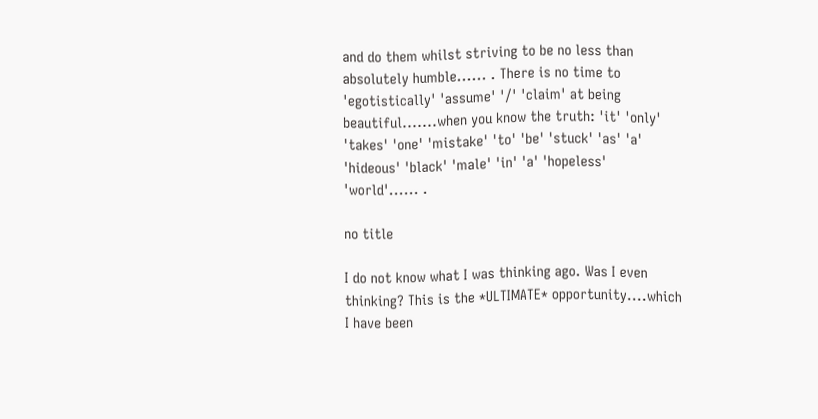and do them whilst striving to be no less than absolutely humble...... . There is no time to 'egotistically' 'assume' '/' 'claim' at being beautiful.......when you know the truth: 'it' 'only' 'takes' 'one' 'mistake' 'to' 'be' 'stuck' 'as' 'a' 'hideous' 'black' 'male' 'in' 'a' 'hopeless' 'world'...... .

no title

I do not know what I was thinking ago. Was I even thinking? This is the *ULTIMATE* opportunity....which I have been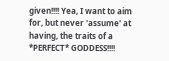given!!!! Yea, I want to aim for, but never 'assume' at having, the traits of a *PERFECT* GODDESS!!!!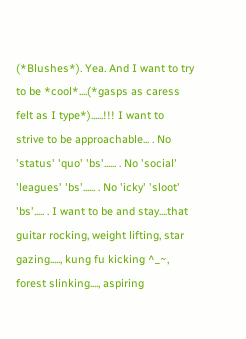(*Blushes*). Yea. And I want to try to be *cool*....(*gasps as caress felt as I type*)......!!! I want to strive to be approachable... . No 'status' 'quo' 'bs'...... . No 'social' 'leagues' 'bs'...... . No 'icky' 'sloot' 'bs'..... . I want to be and stay....that guitar rocking, weight lifting, star gazing....., kung fu kicking ^_~, forest slinking...., aspiring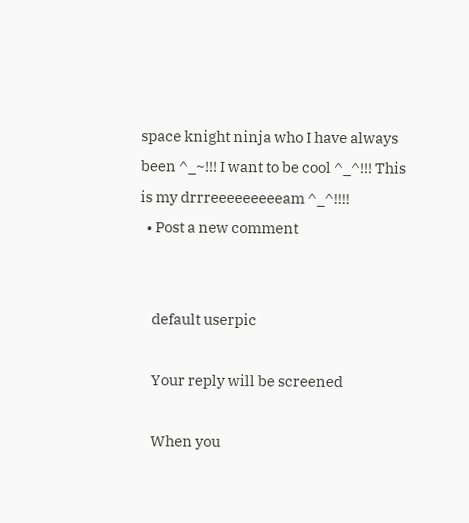space knight ninja who I have always been ^_~!!! I want to be cool ^_^!!! This is my drrreeeeeeeeeam ^_^!!!!
  • Post a new comment


    default userpic

    Your reply will be screened

    When you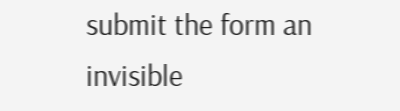submit the form an invisible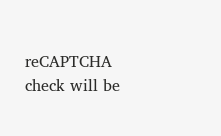reCAPTCHA check will be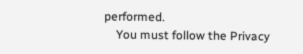performed.
    You must follow the Privacy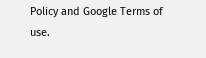Policy and Google Terms of use.